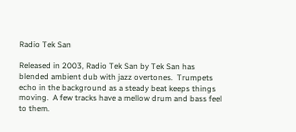Radio Tek San

Released in 2003, Radio Tek San by Tek San has blended ambient dub with jazz overtones.  Trumpets echo in the background as a steady beat keeps things moving.  A few tracks have a mellow drum and bass feel to them.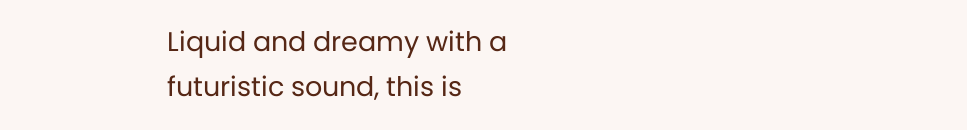Liquid and dreamy with a futuristic sound, this is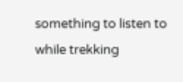something to listen to while trekking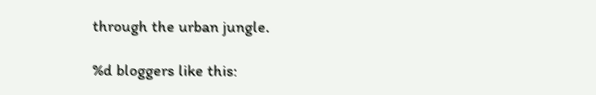through the urban jungle.

%d bloggers like this: